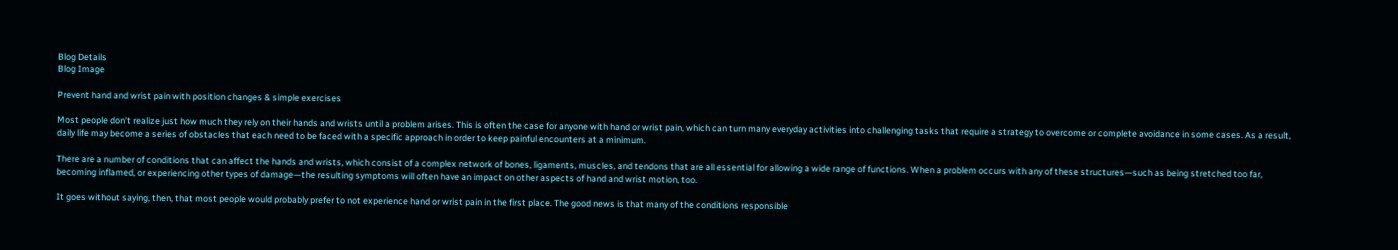Blog Details
Blog Image

Prevent hand and wrist pain with position changes & simple exercises

Most people don’t realize just how much they rely on their hands and wrists until a problem arises. This is often the case for anyone with hand or wrist pain, which can turn many everyday activities into challenging tasks that require a strategy to overcome or complete avoidance in some cases. As a result, daily life may become a series of obstacles that each need to be faced with a specific approach in order to keep painful encounters at a minimum.

There are a number of conditions that can affect the hands and wrists, which consist of a complex network of bones, ligaments, muscles, and tendons that are all essential for allowing a wide range of functions. When a problem occurs with any of these structures—such as being stretched too far, becoming inflamed, or experiencing other types of damage—the resulting symptoms will often have an impact on other aspects of hand and wrist motion, too.

It goes without saying, then, that most people would probably prefer to not experience hand or wrist pain in the first place. The good news is that many of the conditions responsible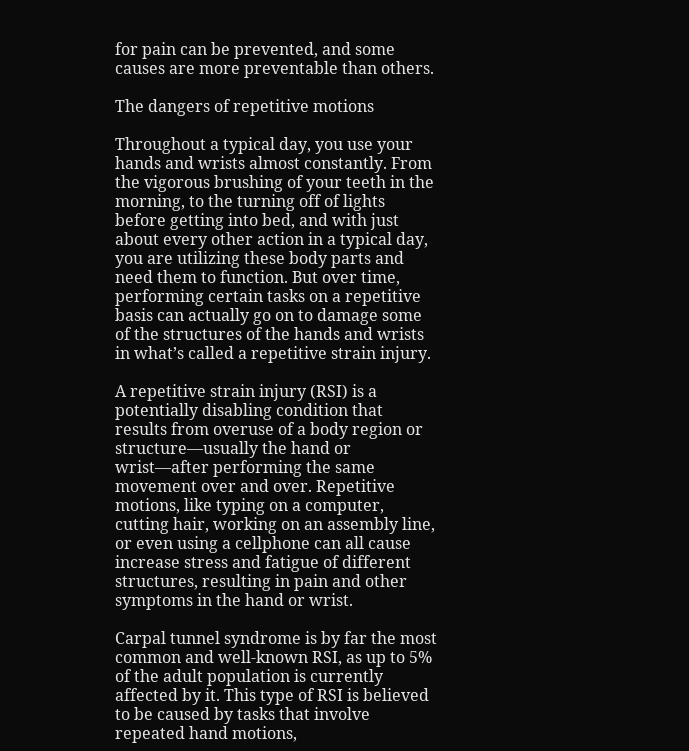for pain can be prevented, and some causes are more preventable than others.

The dangers of repetitive motions

Throughout a typical day, you use your hands and wrists almost constantly. From the vigorous brushing of your teeth in the morning, to the turning off of lights before getting into bed, and with just about every other action in a typical day, you are utilizing these body parts and need them to function. But over time, performing certain tasks on a repetitive basis can actually go on to damage some of the structures of the hands and wrists in what’s called a repetitive strain injury.

A repetitive strain injury (RSI) is a potentially disabling condition that results from overuse of a body region or structure—usually the hand or wrist—after performing the same movement over and over. Repetitive motions, like typing on a computer, cutting hair, working on an assembly line, or even using a cellphone can all cause increase stress and fatigue of different structures, resulting in pain and other symptoms in the hand or wrist.

Carpal tunnel syndrome is by far the most common and well-known RSI, as up to 5% of the adult population is currently affected by it. This type of RSI is believed to be caused by tasks that involve repeated hand motions,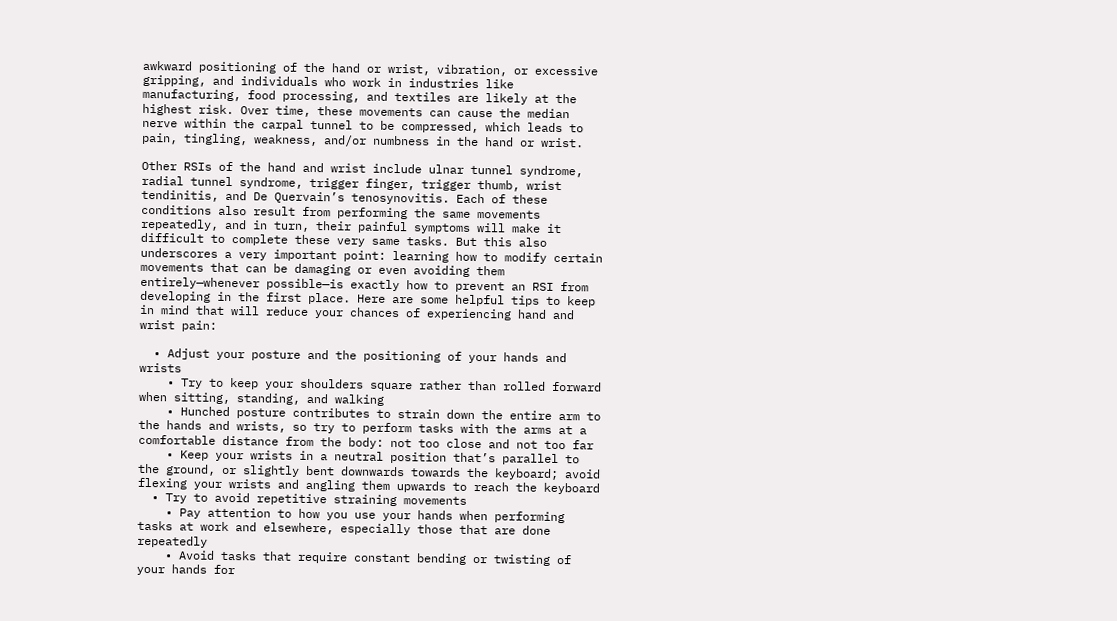awkward positioning of the hand or wrist, vibration, or excessive gripping, and individuals who work in industries like manufacturing, food processing, and textiles are likely at the highest risk. Over time, these movements can cause the median nerve within the carpal tunnel to be compressed, which leads to pain, tingling, weakness, and/or numbness in the hand or wrist.

Other RSIs of the hand and wrist include ulnar tunnel syndrome, radial tunnel syndrome, trigger finger, trigger thumb, wrist tendinitis, and De Quervain’s tenosynovitis. Each of these conditions also result from performing the same movements repeatedly, and in turn, their painful symptoms will make it difficult to complete these very same tasks. But this also underscores a very important point: learning how to modify certain movements that can be damaging or even avoiding them entirely—whenever possible—is exactly how to prevent an RSI from developing in the first place. Here are some helpful tips to keep in mind that will reduce your chances of experiencing hand and wrist pain:

  • Adjust your posture and the positioning of your hands and wrists
    • Try to keep your shoulders square rather than rolled forward when sitting, standing, and walking
    • Hunched posture contributes to strain down the entire arm to the hands and wrists, so try to perform tasks with the arms at a comfortable distance from the body: not too close and not too far
    • Keep your wrists in a neutral position that’s parallel to the ground, or slightly bent downwards towards the keyboard; avoid flexing your wrists and angling them upwards to reach the keyboard
  • Try to avoid repetitive straining movements
    • Pay attention to how you use your hands when performing tasks at work and elsewhere, especially those that are done repeatedly
    • Avoid tasks that require constant bending or twisting of your hands for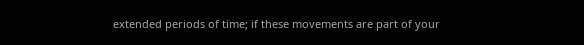extended periods of time; if these movements are part of your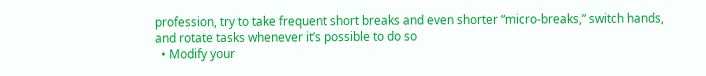profession, try to take frequent short breaks and even shorter “micro-breaks,” switch hands, and rotate tasks whenever it’s possible to do so
  • Modify your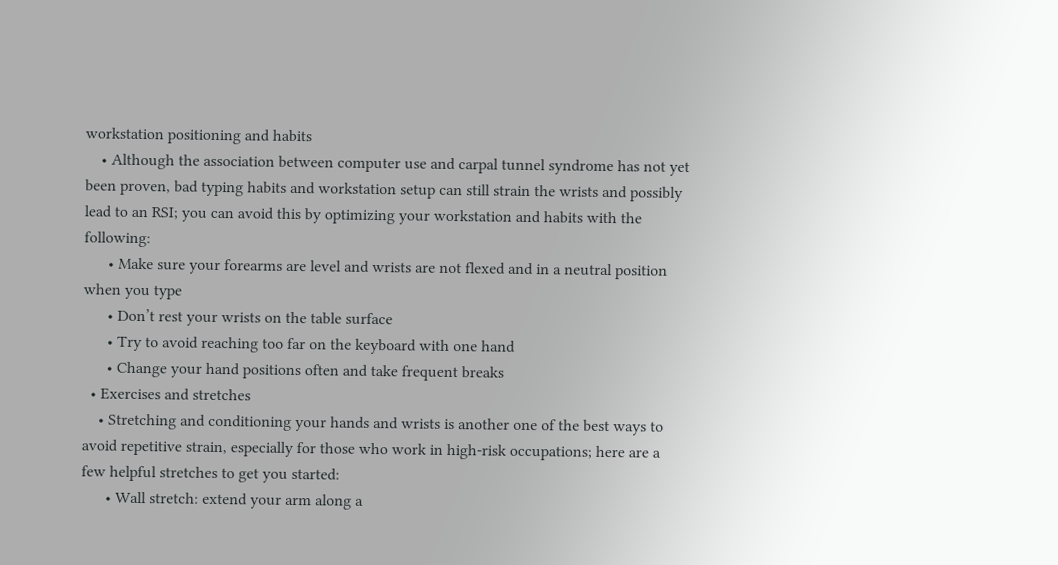workstation positioning and habits
    • Although the association between computer use and carpal tunnel syndrome has not yet been proven, bad typing habits and workstation setup can still strain the wrists and possibly lead to an RSI; you can avoid this by optimizing your workstation and habits with the following:
      • Make sure your forearms are level and wrists are not flexed and in a neutral position when you type
      • Don’t rest your wrists on the table surface
      • Try to avoid reaching too far on the keyboard with one hand
      • Change your hand positions often and take frequent breaks
  • Exercises and stretches
    • Stretching and conditioning your hands and wrists is another one of the best ways to avoid repetitive strain, especially for those who work in high-risk occupations; here are a few helpful stretches to get you started:
      • Wall stretch: extend your arm along a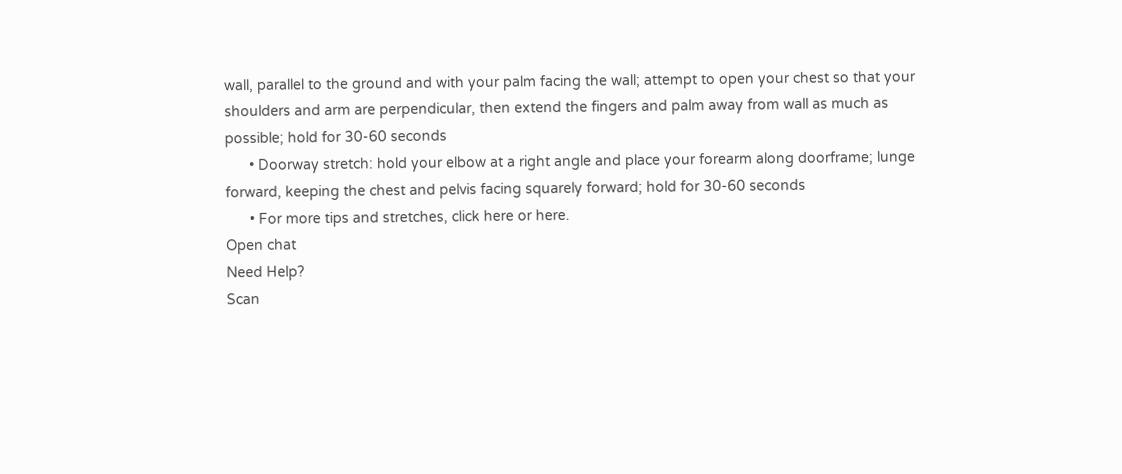wall, parallel to the ground and with your palm facing the wall; attempt to open your chest so that your shoulders and arm are perpendicular, then extend the fingers and palm away from wall as much as possible; hold for 30-60 seconds
      • Doorway stretch: hold your elbow at a right angle and place your forearm along doorframe; lunge forward, keeping the chest and pelvis facing squarely forward; hold for 30-60 seconds
      • For more tips and stretches, click here or here.
Open chat
Need Help?
Scan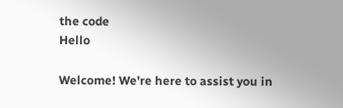the code
Hello

Welcome! We're here to assist you in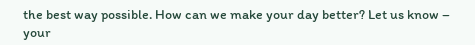the best way possible. How can we make your day better? Let us know – your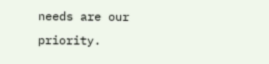needs are our priority.